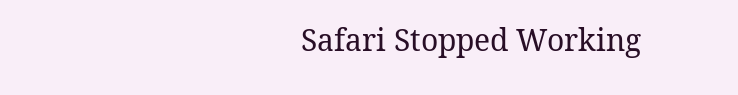Safari Stopped Working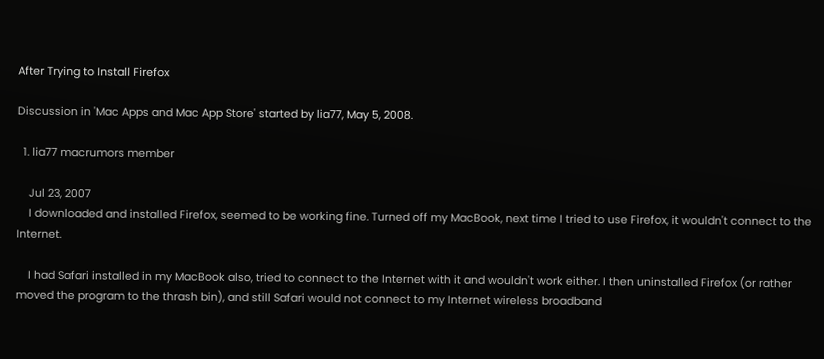After Trying to Install Firefox

Discussion in 'Mac Apps and Mac App Store' started by lia77, May 5, 2008.

  1. lia77 macrumors member

    Jul 23, 2007
    I downloaded and installed Firefox, seemed to be working fine. Turned off my MacBook, next time I tried to use Firefox, it wouldn't connect to the Internet.

    I had Safari installed in my MacBook also, tried to connect to the Internet with it and wouldn't work either. I then uninstalled Firefox (or rather moved the program to the thrash bin), and still Safari would not connect to my Internet wireless broadband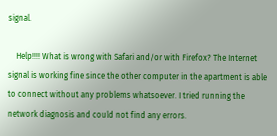signal.

    Help!!!! What is wrong with Safari and/or with Firefox? The Internet signal is working fine since the other computer in the apartment is able to connect without any problems whatsoever. I tried running the network diagnosis and could not find any errors.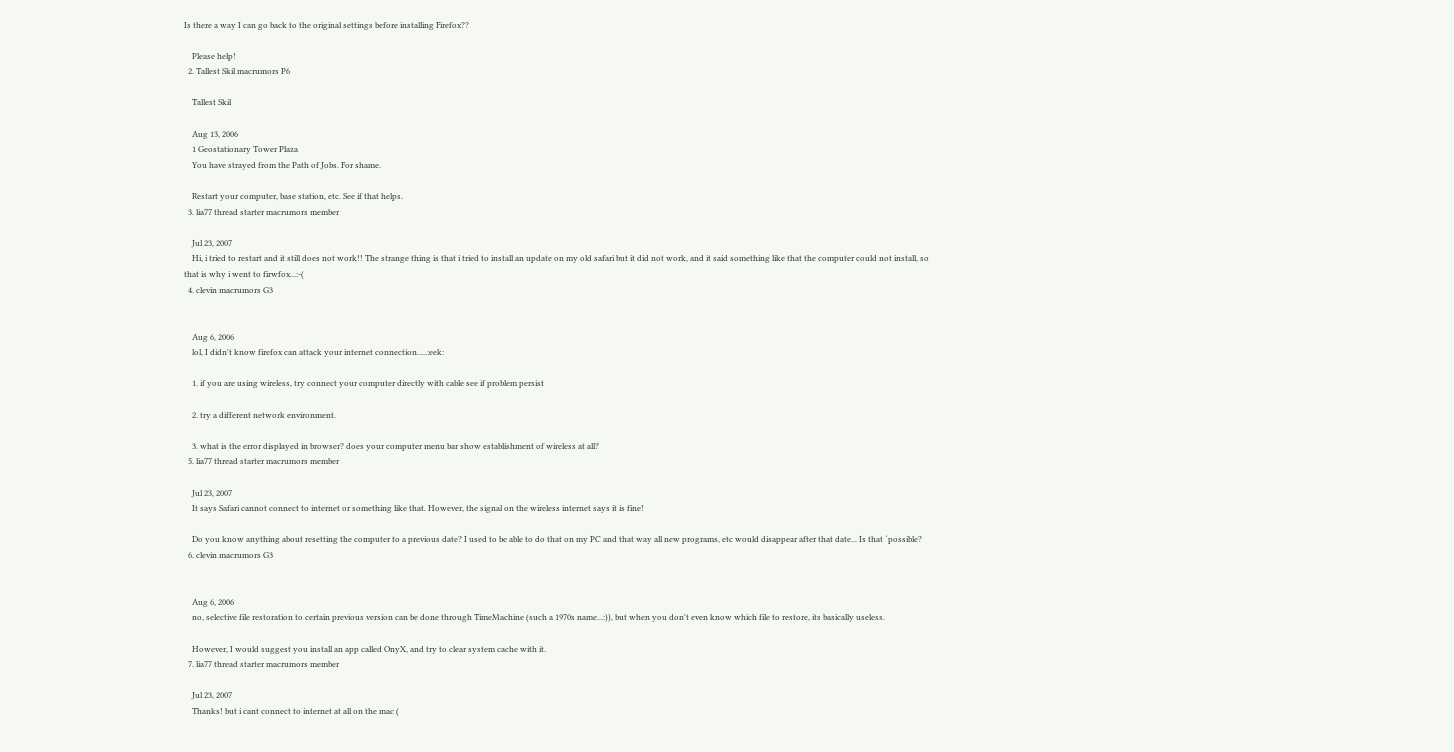Is there a way I can go back to the original settings before installing Firefox??

    Please help!
  2. Tallest Skil macrumors P6

    Tallest Skil

    Aug 13, 2006
    1 Geostationary Tower Plaza
    You have strayed from the Path of Jobs. For shame.

    Restart your computer, base station, etc. See if that helps.
  3. lia77 thread starter macrumors member

    Jul 23, 2007
    Hi, i tried to restart and it still does not work!! The strange thing is that i tried to install an update on my old safari but it did not work, and it said something like that the computer could not install, so that is why i went to firwfox...:-(
  4. clevin macrumors G3


    Aug 6, 2006
    lol, I didn't know firefox can attack your internet connection.....:eek:

    1. if you are using wireless, try connect your computer directly with cable see if problem persist

    2. try a different network environment.

    3. what is the error displayed in browser? does your computer menu bar show establishment of wireless at all?
  5. lia77 thread starter macrumors member

    Jul 23, 2007
    It says Safari cannot connect to internet or something like that. However, the signal on the wireless internet says it is fine!

    Do you know anything about resetting the computer to a previous date? I used to be able to do that on my PC and that way all new programs, etc would disappear after that date... Is that ´possible?
  6. clevin macrumors G3


    Aug 6, 2006
    no, selective file restoration to certain previous version can be done through TimeMachine (such a 1970s name...:)), but when you don't even know which file to restore, its basically useless.

    However, I would suggest you install an app called OnyX, and try to clear system cache with it.
  7. lia77 thread starter macrumors member

    Jul 23, 2007
    Thanks! but i cant connect to internet at all on the mac (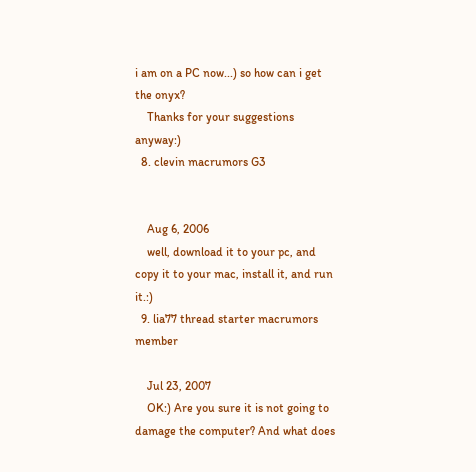i am on a PC now...) so how can i get the onyx?
    Thanks for your suggestions anyway:)
  8. clevin macrumors G3


    Aug 6, 2006
    well, download it to your pc, and copy it to your mac, install it, and run it.:)
  9. lia77 thread starter macrumors member

    Jul 23, 2007
    OK:) Are you sure it is not going to damage the computer? And what does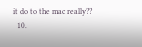it do to the mac really??
  10.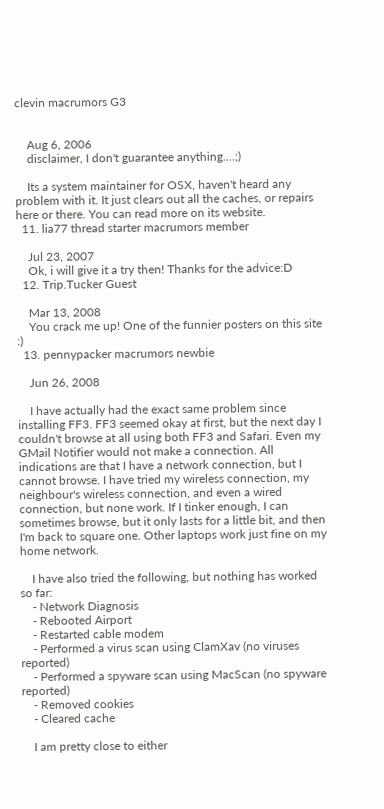clevin macrumors G3


    Aug 6, 2006
    disclaimer, I don't guarantee anything....;)

    Its a system maintainer for OSX, haven't heard any problem with it. It just clears out all the caches, or repairs here or there. You can read more on its website.
  11. lia77 thread starter macrumors member

    Jul 23, 2007
    Ok, i will give it a try then! Thanks for the advice:D
  12. Trip.Tucker Guest

    Mar 13, 2008
    You crack me up! One of the funnier posters on this site :)
  13. pennypacker macrumors newbie

    Jun 26, 2008

    I have actually had the exact same problem since installing FF3. FF3 seemed okay at first, but the next day I couldn't browse at all using both FF3 and Safari. Even my GMail Notifier would not make a connection. All indications are that I have a network connection, but I cannot browse. I have tried my wireless connection, my neighbour's wireless connection, and even a wired connection, but none work. If I tinker enough, I can sometimes browse, but it only lasts for a little bit, and then I'm back to square one. Other laptops work just fine on my home network.

    I have also tried the following, but nothing has worked so far:
    - Network Diagnosis
    - Rebooted Airport
    - Restarted cable modem
    - Performed a virus scan using ClamXav (no viruses reported)
    - Performed a spyware scan using MacScan (no spyware reported)
    - Removed cookies
    - Cleared cache

    I am pretty close to either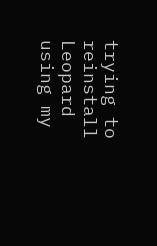trying to reinstall Leopard using my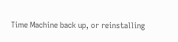Time Machine back up, or reinstalling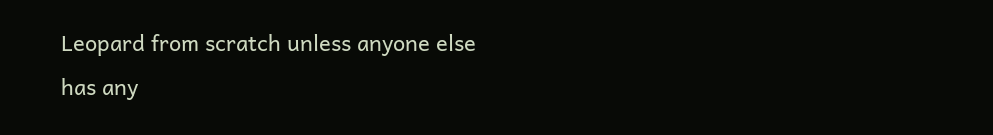Leopard from scratch unless anyone else has any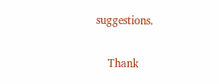suggestions.

    Thank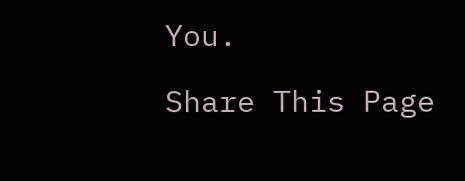You.

Share This Page